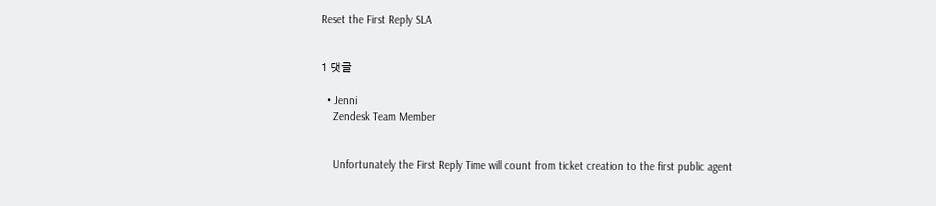Reset the First Reply SLA


1 댓글

  • Jenni
    Zendesk Team Member


    Unfortunately the First Reply Time will count from ticket creation to the first public agent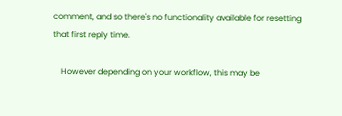comment, and so there's no functionality available for resetting that first reply time.

    However depending on your workflow, this may be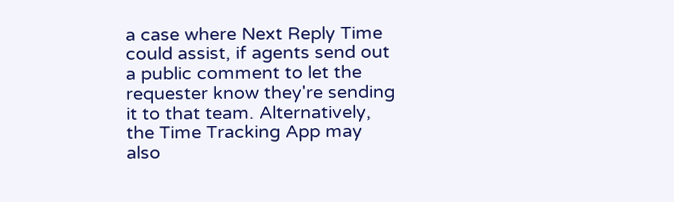a case where Next Reply Time could assist, if agents send out a public comment to let the requester know they're sending it to that team. Alternatively, the Time Tracking App may also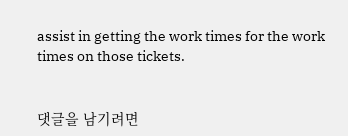assist in getting the work times for the work times on those tickets.


댓글을 남기려면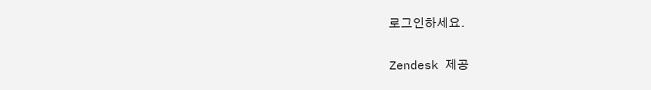로그인하세요.

Zendesk 제공